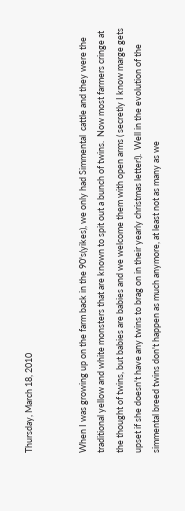Thursday, March 18, 2010


When I was growing up on the farm back in the 90's(yikes), we only had Simmental  cattle and they were the traditional yellow and white monsters that are known to spit out a bunch of twins.  Now most farmers cringe at the thought of twins, but babies are babies and we welcome them with open arms ( secretly I know marge gets upset if she doesn't have any twins to brag on in their yearly christmas letter!).  Well in the evolution of the simmental breed twins don't happen as much anymore, at least not as many as we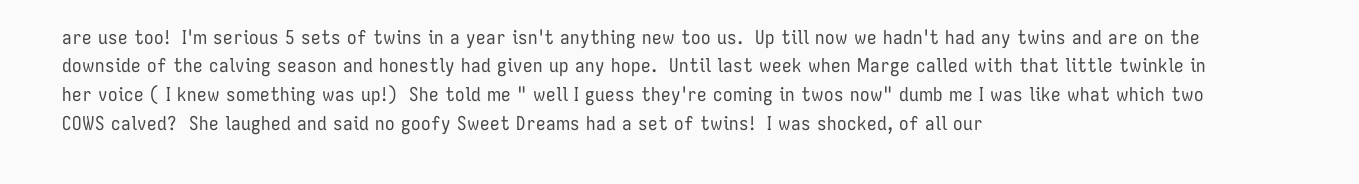are use too!  I'm serious 5 sets of twins in a year isn't anything new too us.  Up till now we hadn't had any twins and are on the downside of the calving season and honestly had given up any hope.  Until last week when Marge called with that little twinkle in her voice ( I knew something was up!)  She told me " well I guess they're coming in twos now" dumb me I was like what which two COWS calved?  She laughed and said no goofy Sweet Dreams had a set of twins!  I was shocked, of all our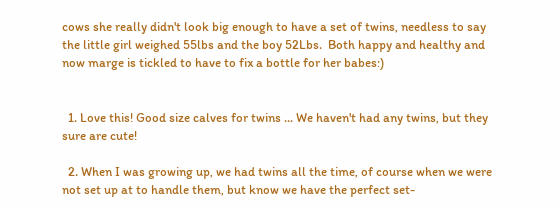cows she really didn't look big enough to have a set of twins, needless to say the little girl weighed 55lbs and the boy 52Lbs.  Both happy and healthy and now marge is tickled to have to fix a bottle for her babes:)


  1. Love this! Good size calves for twins ... We haven't had any twins, but they sure are cute!

  2. When I was growing up, we had twins all the time, of course when we were not set up at to handle them, but know we have the perfect set-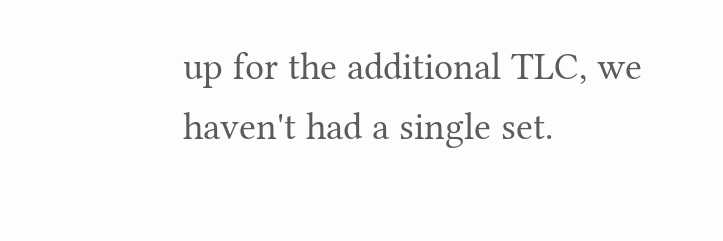up for the additional TLC, we haven't had a single set.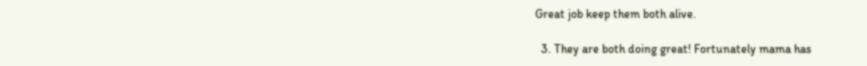Great job keep them both alive.

  3. They are both doing great! Fortunately mama has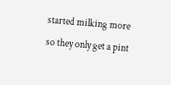started milking more so they only get a pint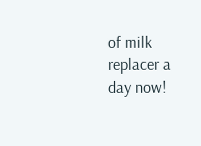of milk replacer a day now!